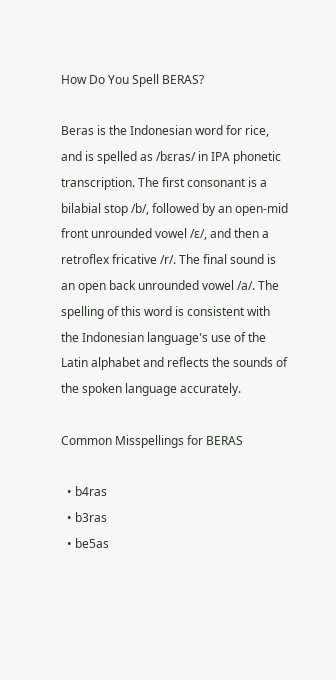How Do You Spell BERAS?

Beras is the Indonesian word for rice, and is spelled as /bɛras/ in IPA phonetic transcription. The first consonant is a bilabial stop /b/, followed by an open-mid front unrounded vowel /ɛ/, and then a retroflex fricative /r/. The final sound is an open back unrounded vowel /a/. The spelling of this word is consistent with the Indonesian language's use of the Latin alphabet and reflects the sounds of the spoken language accurately.

Common Misspellings for BERAS

  • b4ras
  • b3ras
  • be5as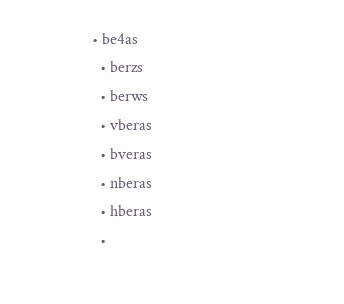• be4as
  • berzs
  • berws
  • vberas
  • bveras
  • nberas
  • hberas
  •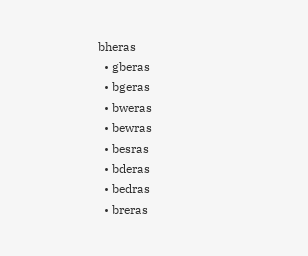bheras
  • gberas
  • bgeras
  • bweras
  • bewras
  • besras
  • bderas
  • bedras
  • breras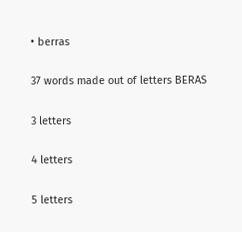• berras

37 words made out of letters BERAS

3 letters

4 letters

5 letters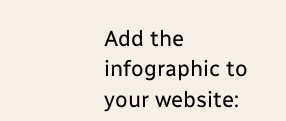Add the infographic to your website: